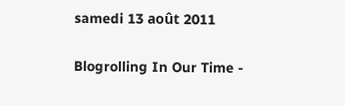samedi 13 août 2011

Blogrolling In Our Time -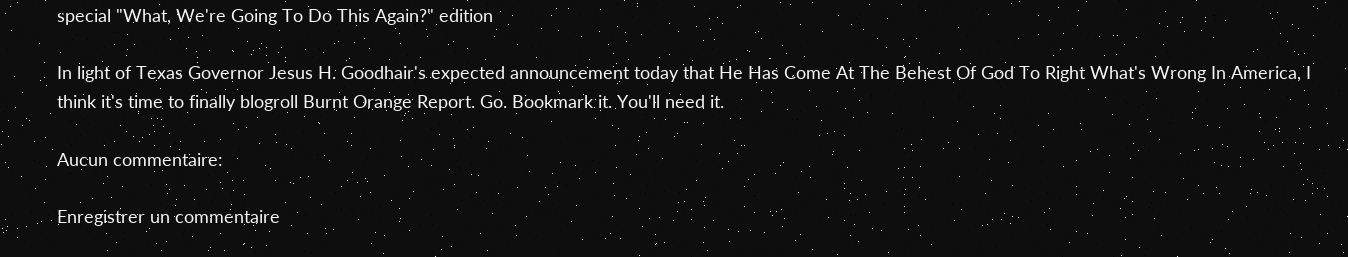special "What, We're Going To Do This Again?" edition

In light of Texas Governor Jesus H. Goodhair's expected announcement today that He Has Come At The Behest Of God To Right What's Wrong In America, I think it's time to finally blogroll Burnt Orange Report. Go. Bookmark it. You'll need it.

Aucun commentaire:

Enregistrer un commentaire